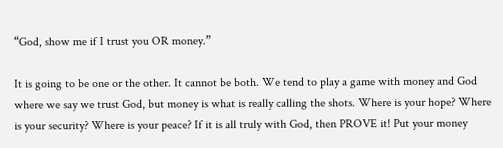“God, show me if I trust you OR money.”

It is going to be one or the other. It cannot be both. We tend to play a game with money and God where we say we trust God, but money is what is really calling the shots. Where is your hope? Where is your security? Where is your peace? If it is all truly with God, then PROVE it! Put your money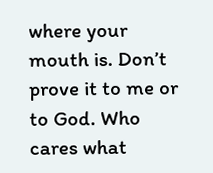where your mouth is. Don’t prove it to me or to God. Who cares what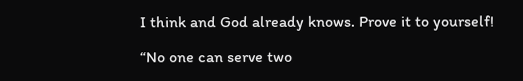I think and God already knows. Prove it to yourself!

“No one can serve two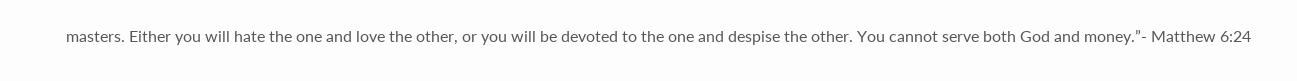masters. Either you will hate the one and love the other, or you will be devoted to the one and despise the other. You cannot serve both God and money.”- Matthew 6:24